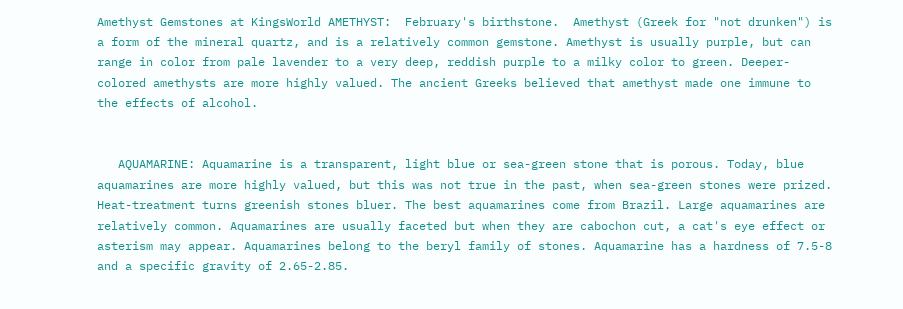Amethyst Gemstones at KingsWorld AMETHYST:  February's birthstone.  Amethyst (Greek for "not drunken") is a form of the mineral quartz, and is a relatively common gemstone. Amethyst is usually purple, but can range in color from pale lavender to a very deep, reddish purple to a milky color to green. Deeper-colored amethysts are more highly valued. The ancient Greeks believed that amethyst made one immune to the effects of alcohol.


   AQUAMARINE: Aquamarine is a transparent, light blue or sea-green stone that is porous. Today, blue aquamarines are more highly valued, but this was not true in the past, when sea-green stones were prized. Heat-treatment turns greenish stones bluer. The best aquamarines come from Brazil. Large aquamarines are relatively common. Aquamarines are usually faceted but when they are cabochon cut, a cat's eye effect or asterism may appear. Aquamarines belong to the beryl family of stones. Aquamarine has a hardness of 7.5-8 and a specific gravity of 2.65-2.85.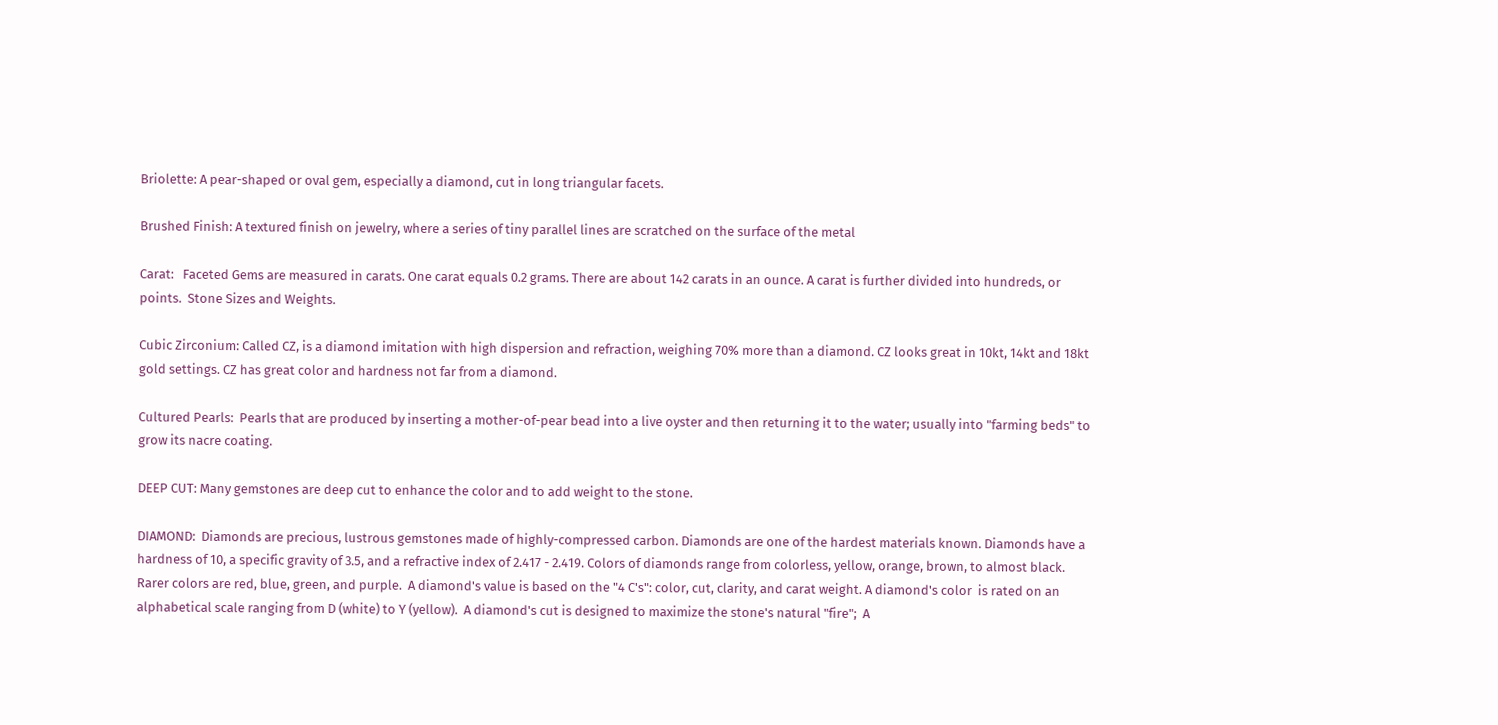Briolette: A pear-shaped or oval gem, especially a diamond, cut in long triangular facets.

Brushed Finish: A textured finish on jewelry, where a series of tiny parallel lines are scratched on the surface of the metal

Carat:   Faceted Gems are measured in carats. One carat equals 0.2 grams. There are about 142 carats in an ounce. A carat is further divided into hundreds, or points.  Stone Sizes and Weights.

Cubic Zirconium: Called CZ, is a diamond imitation with high dispersion and refraction, weighing 70% more than a diamond. CZ looks great in 10kt, 14kt and 18kt gold settings. CZ has great color and hardness not far from a diamond.

Cultured Pearls:  Pearls that are produced by inserting a mother-of-pear bead into a live oyster and then returning it to the water; usually into "farming beds" to grow its nacre coating.

DEEP CUT: Many gemstones are deep cut to enhance the color and to add weight to the stone.

DIAMOND:  Diamonds are precious, lustrous gemstones made of highly-compressed carbon. Diamonds are one of the hardest materials known. Diamonds have a hardness of 10, a specific gravity of 3.5, and a refractive index of 2.417 - 2.419. Colors of diamonds range from colorless, yellow, orange, brown, to almost black. Rarer colors are red, blue, green, and purple.  A diamond's value is based on the "4 C's": color, cut, clarity, and carat weight. A diamond's color  is rated on an alphabetical scale ranging from D (white) to Y (yellow).  A diamond's cut is designed to maximize the stone's natural "fire";  A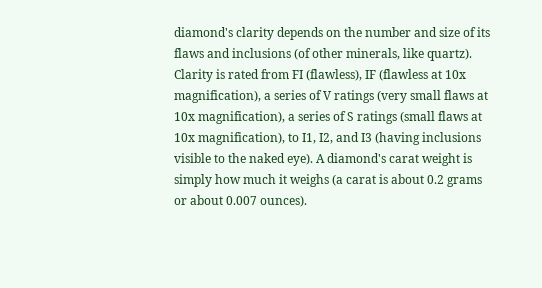diamond's clarity depends on the number and size of its flaws and inclusions (of other minerals, like quartz). Clarity is rated from FI (flawless), IF (flawless at 10x magnification), a series of V ratings (very small flaws at 10x magnification), a series of S ratings (small flaws at 10x magnification), to I1, I2, and I3 (having inclusions visible to the naked eye). A diamond's carat weight is simply how much it weighs (a carat is about 0.2 grams or about 0.007 ounces).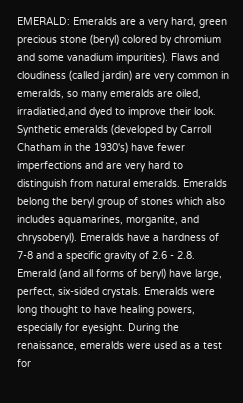EMERALD: Emeralds are a very hard, green precious stone (beryl) colored by chromium and some vanadium impurities). Flaws and cloudiness (called jardin) are very common in emeralds, so many emeralds are oiled, irradiatied,and dyed to improve their look. Synthetic emeralds (developed by Carroll Chatham in the 1930's) have fewer imperfections and are very hard to distinguish from natural emeralds. Emeralds belong the beryl group of stones which also includes aquamarines, morganite, and chrysoberyl). Emeralds have a hardness of 7-8 and a specific gravity of 2.6 - 2.8. Emerald (and all forms of beryl) have large, perfect, six-sided crystals. Emeralds were long thought to have healing powers, especially for eyesight. During the renaissance, emeralds were used as a test for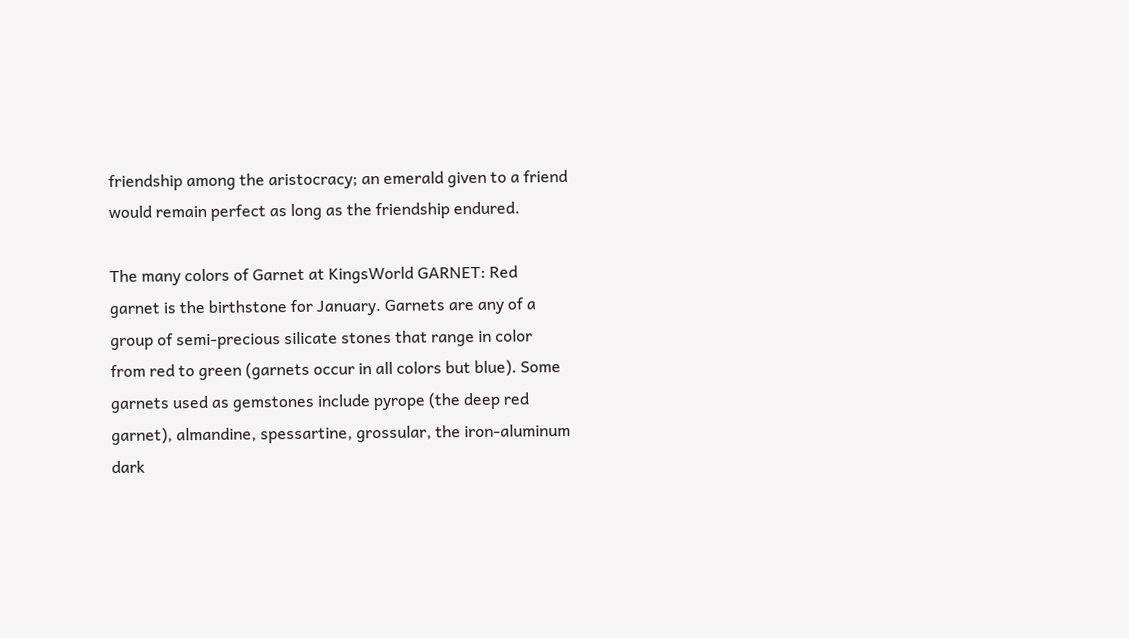friendship among the aristocracy; an emerald given to a friend would remain perfect as long as the friendship endured.

The many colors of Garnet at KingsWorld GARNET: Red garnet is the birthstone for January. Garnets are any of a group of semi-precious silicate stones that range in color from red to green (garnets occur in all colors but blue). Some garnets used as gemstones include pyrope (the deep red garnet), almandine, spessartine, grossular, the iron-aluminum dark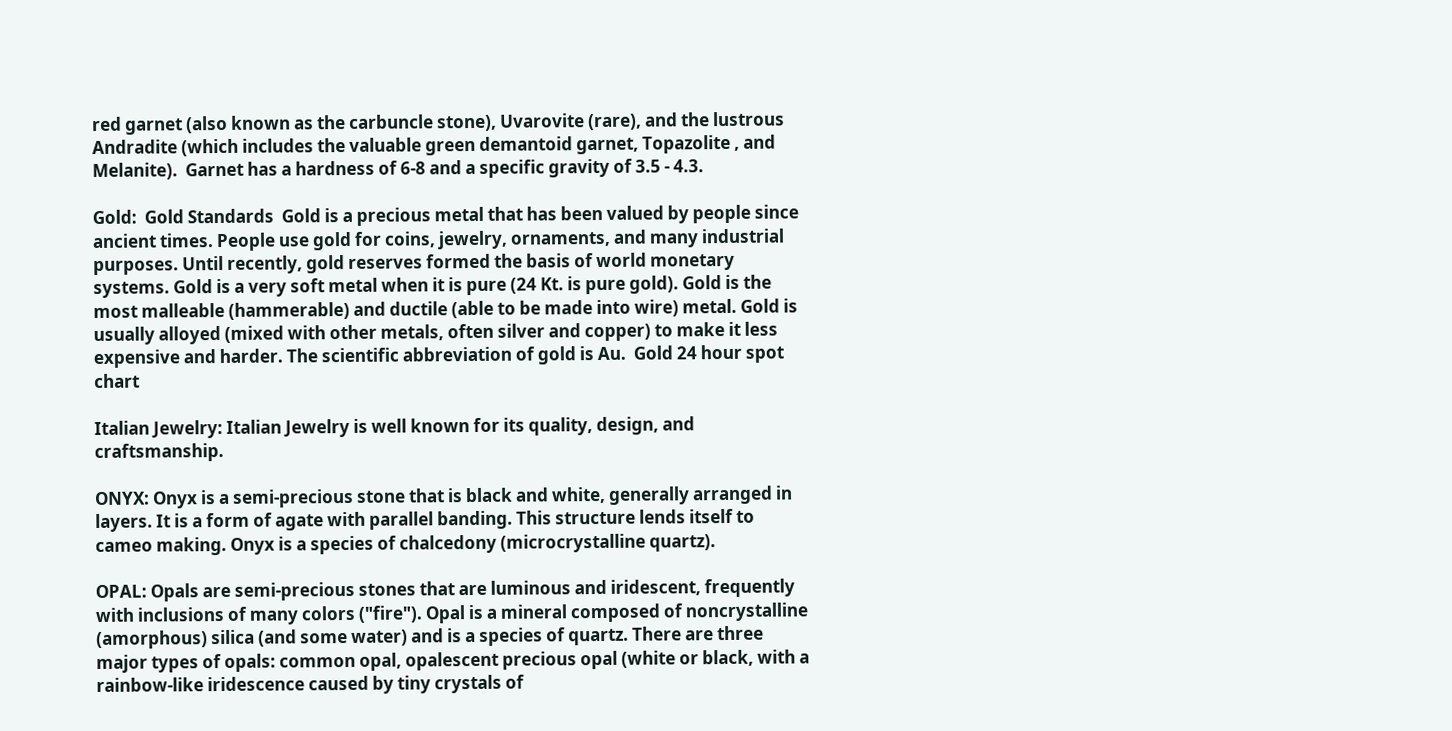red garnet (also known as the carbuncle stone), Uvarovite (rare), and the lustrous Andradite (which includes the valuable green demantoid garnet, Topazolite , and Melanite).  Garnet has a hardness of 6-8 and a specific gravity of 3.5 - 4.3.

Gold:  Gold Standards  Gold is a precious metal that has been valued by people since ancient times. People use gold for coins, jewelry, ornaments, and many industrial purposes. Until recently, gold reserves formed the basis of world monetary systems. Gold is a very soft metal when it is pure (24 Kt. is pure gold). Gold is the most malleable (hammerable) and ductile (able to be made into wire) metal. Gold is usually alloyed (mixed with other metals, often silver and copper) to make it less expensive and harder. The scientific abbreviation of gold is Au.  Gold 24 hour spot chart

Italian Jewelry: Italian Jewelry is well known for its quality, design, and craftsmanship.

ONYX: Onyx is a semi-precious stone that is black and white, generally arranged in layers. It is a form of agate with parallel banding. This structure lends itself to cameo making. Onyx is a species of chalcedony (microcrystalline quartz).

OPAL: Opals are semi-precious stones that are luminous and iridescent, frequently with inclusions of many colors ("fire"). Opal is a mineral composed of noncrystalline (amorphous) silica (and some water) and is a species of quartz. There are three major types of opals: common opal, opalescent precious opal (white or black, with a rainbow-like iridescence caused by tiny crystals of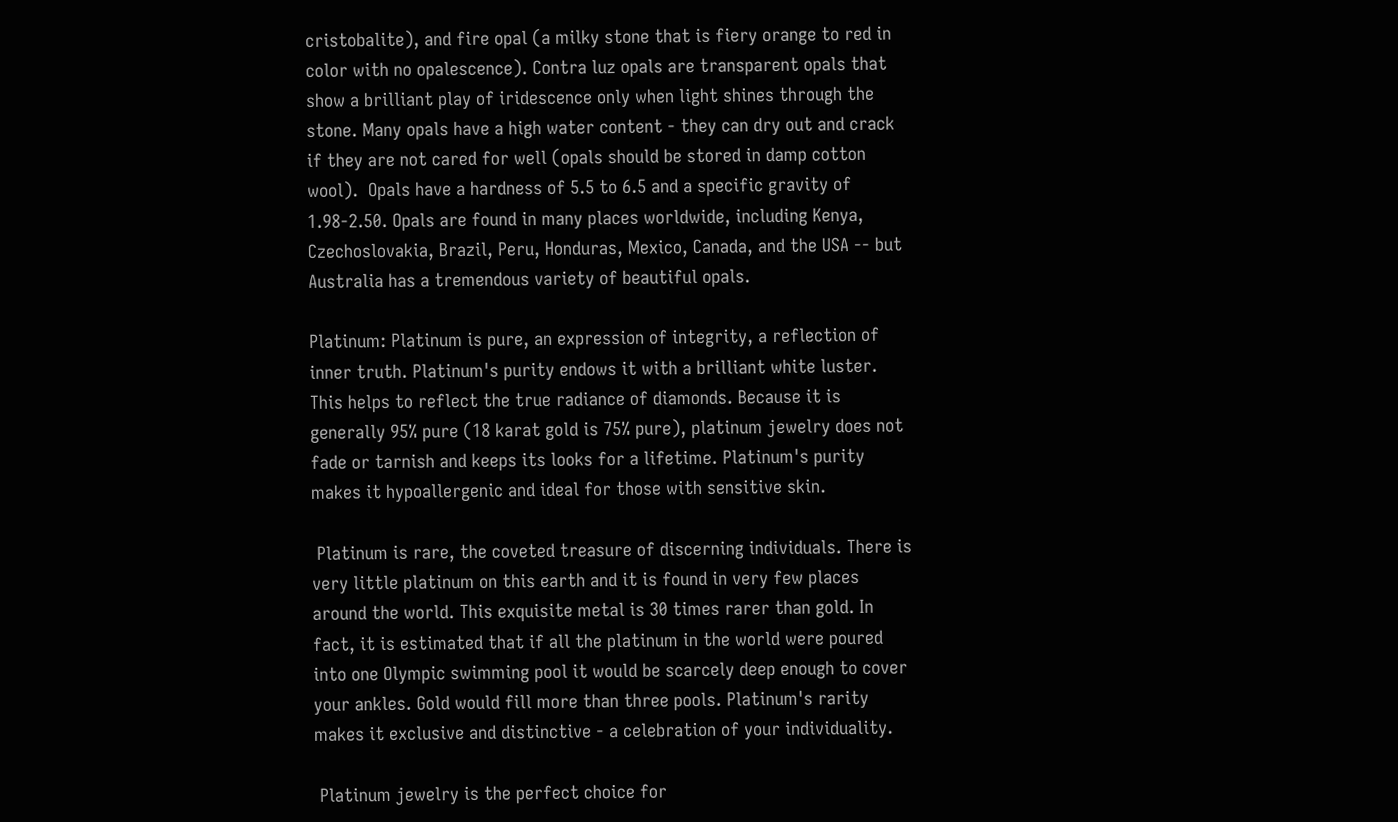cristobalite), and fire opal (a milky stone that is fiery orange to red in color with no opalescence). Contra luz opals are transparent opals that show a brilliant play of iridescence only when light shines through the stone. Many opals have a high water content - they can dry out and crack if they are not cared for well (opals should be stored in damp cotton wool).  Opals have a hardness of 5.5 to 6.5 and a specific gravity of 1.98-2.50. Opals are found in many places worldwide, including Kenya, Czechoslovakia, Brazil, Peru, Honduras, Mexico, Canada, and the USA -- but Australia has a tremendous variety of beautiful opals.

Platinum: Platinum is pure, an expression of integrity, a reflection of inner truth. Platinum's purity endows it with a brilliant white luster. This helps to reflect the true radiance of diamonds. Because it is generally 95% pure (18 karat gold is 75% pure), platinum jewelry does not fade or tarnish and keeps its looks for a lifetime. Platinum's purity makes it hypoallergenic and ideal for those with sensitive skin.

 Platinum is rare, the coveted treasure of discerning individuals. There is very little platinum on this earth and it is found in very few places around the world. This exquisite metal is 30 times rarer than gold. In fact, it is estimated that if all the platinum in the world were poured into one Olympic swimming pool it would be scarcely deep enough to cover your ankles. Gold would fill more than three pools. Platinum's rarity makes it exclusive and distinctive - a celebration of your individuality.

 Platinum jewelry is the perfect choice for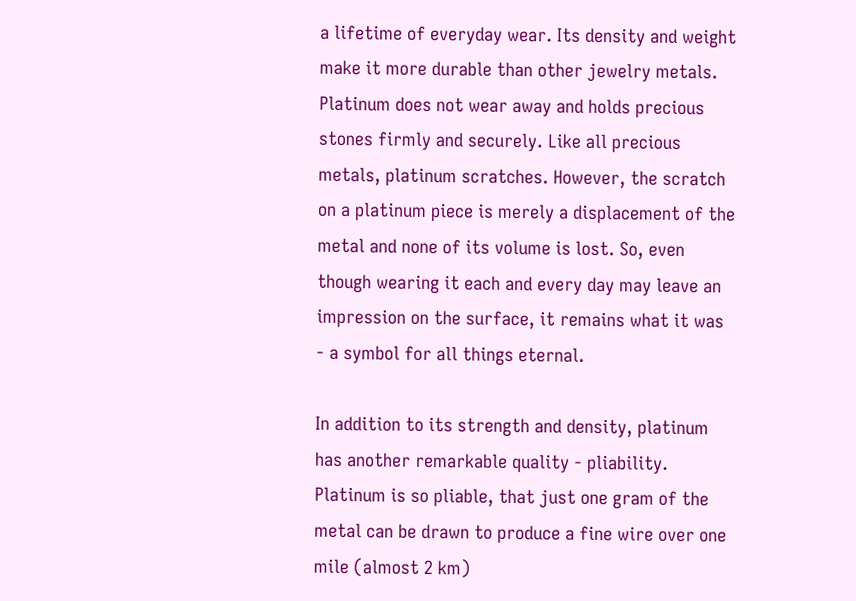a lifetime of everyday wear. Its density and weight make it more durable than other jewelry metals. Platinum does not wear away and holds precious stones firmly and securely. Like all precious metals, platinum scratches. However, the scratch on a platinum piece is merely a displacement of the metal and none of its volume is lost. So, even though wearing it each and every day may leave an impression on the surface, it remains what it was - a symbol for all things eternal.

In addition to its strength and density, platinum has another remarkable quality - pliability. Platinum is so pliable, that just one gram of the metal can be drawn to produce a fine wire over one mile (almost 2 km)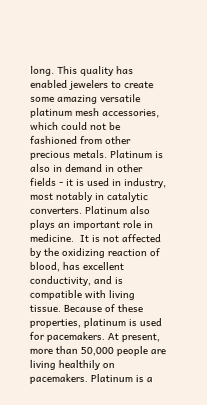long. This quality has enabled jewelers to create some amazing versatile platinum mesh accessories, which could not be fashioned from other precious metals. Platinum is also in demand in other fields - it is used in industry, most notably in catalytic converters. Platinum also plays an important role in medicine.  It is not affected by the oxidizing reaction of blood, has excellent conductivity, and is compatible with living tissue. Because of these properties, platinum is used for pacemakers. At present, more than 50,000 people are living healthily on pacemakers. Platinum is a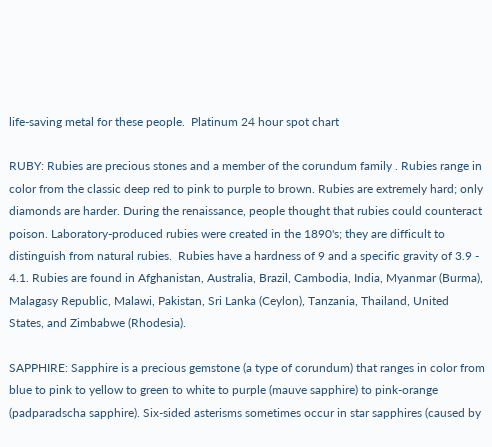life-saving metal for these people.  Platinum 24 hour spot chart

RUBY: Rubies are precious stones and a member of the corundum family . Rubies range in color from the classic deep red to pink to purple to brown. Rubies are extremely hard; only diamonds are harder. During the renaissance, people thought that rubies could counteract poison. Laboratory-produced rubies were created in the 1890's; they are difficult to distinguish from natural rubies.  Rubies have a hardness of 9 and a specific gravity of 3.9 - 4.1. Rubies are found in Afghanistan, Australia, Brazil, Cambodia, India, Myanmar (Burma), Malagasy Republic, Malawi, Pakistan, Sri Lanka (Ceylon), Tanzania, Thailand, United States, and Zimbabwe (Rhodesia).

SAPPHIRE: Sapphire is a precious gemstone (a type of corundum) that ranges in color from blue to pink to yellow to green to white to purple (mauve sapphire) to pink-orange (padparadscha sapphire). Six-sided asterisms sometimes occur in star sapphires (caused by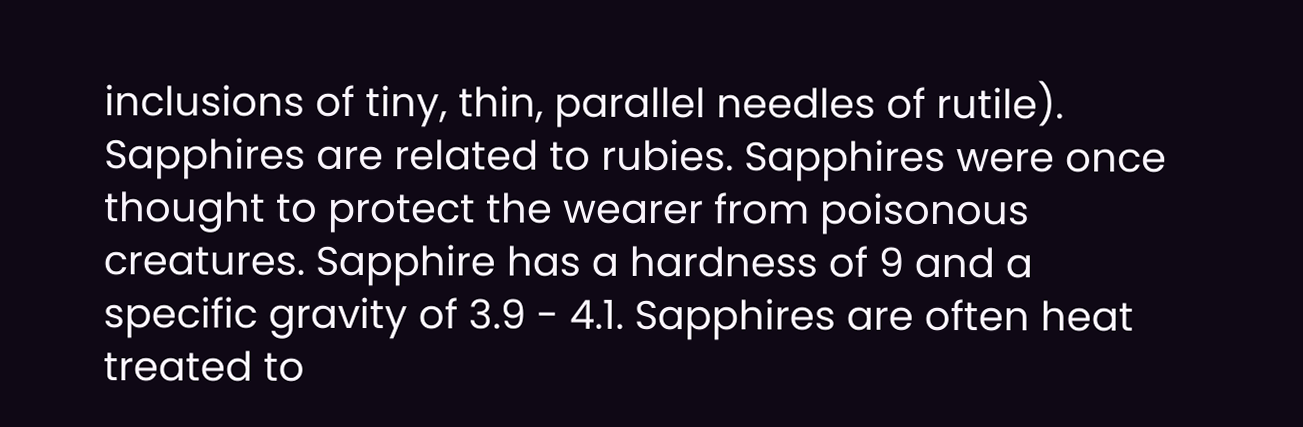inclusions of tiny, thin, parallel needles of rutile). Sapphires are related to rubies. Sapphires were once thought to protect the wearer from poisonous creatures. Sapphire has a hardness of 9 and a specific gravity of 3.9 - 4.1. Sapphires are often heat treated to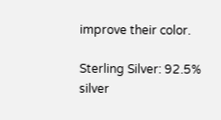improve their color.

Sterling Silver: 92.5% silver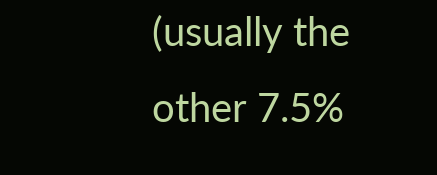(usually the other 7.5%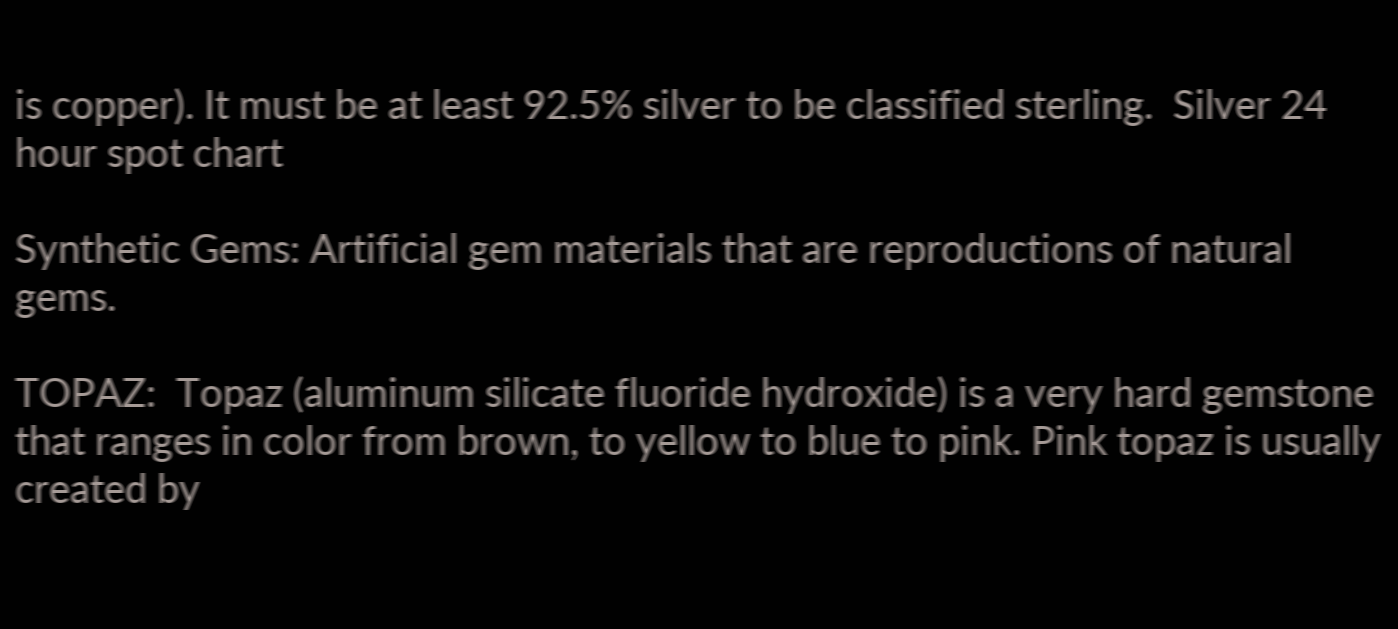is copper). It must be at least 92.5% silver to be classified sterling.  Silver 24 hour spot chart

Synthetic Gems: Artificial gem materials that are reproductions of natural gems.

TOPAZ:  Topaz (aluminum silicate fluoride hydroxide) is a very hard gemstone that ranges in color from brown, to yellow to blue to pink. Pink topaz is usually created by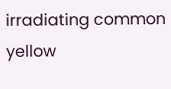irradiating common yellow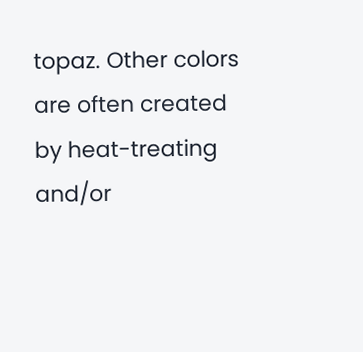topaz. Other colors are often created by heat-treating and/or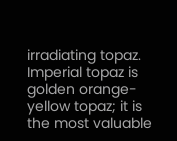irradiating topaz. Imperial topaz is golden orange-yellow topaz; it is the most valuable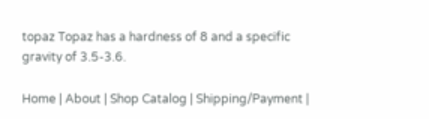topaz Topaz has a hardness of 8 and a specific gravity of 3.5-3.6.

Home | About | Shop Catalog | Shipping/Payment |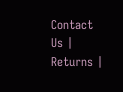Contact Us | Returns |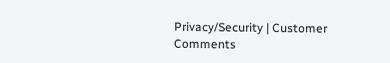Privacy/Security | Customer Comments